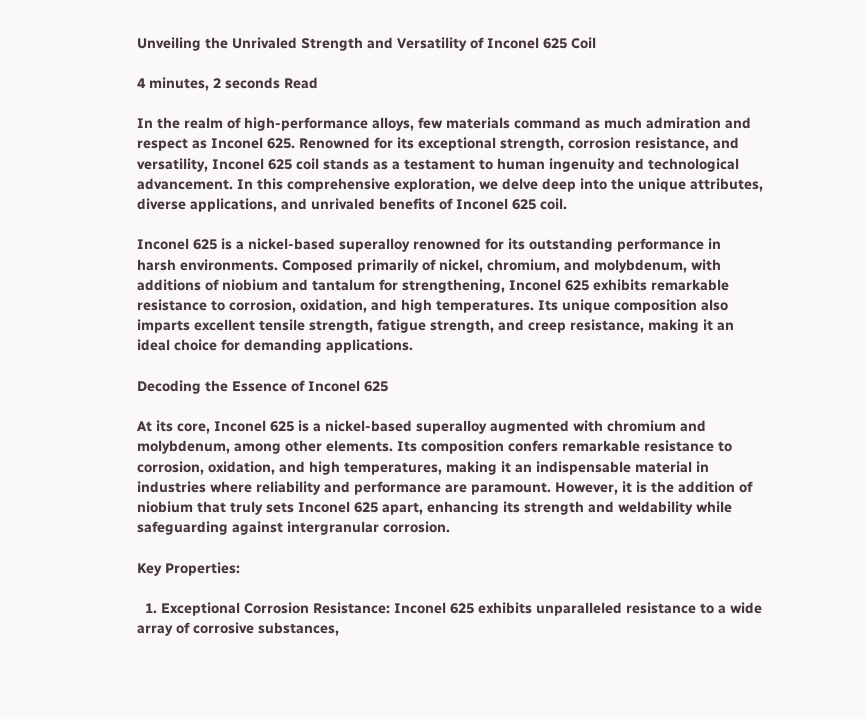Unveiling the Unrivaled Strength and Versatility of Inconel 625 Coil

4 minutes, 2 seconds Read

In the realm of high-performance alloys, few materials command as much admiration and respect as Inconel 625. Renowned for its exceptional strength, corrosion resistance, and versatility, Inconel 625 coil stands as a testament to human ingenuity and technological advancement. In this comprehensive exploration, we delve deep into the unique attributes, diverse applications, and unrivaled benefits of Inconel 625 coil.

Inconel 625 is a nickel-based superalloy renowned for its outstanding performance in harsh environments. Composed primarily of nickel, chromium, and molybdenum, with additions of niobium and tantalum for strengthening, Inconel 625 exhibits remarkable resistance to corrosion, oxidation, and high temperatures. Its unique composition also imparts excellent tensile strength, fatigue strength, and creep resistance, making it an ideal choice for demanding applications.

Decoding the Essence of Inconel 625

At its core, Inconel 625 is a nickel-based superalloy augmented with chromium and molybdenum, among other elements. Its composition confers remarkable resistance to corrosion, oxidation, and high temperatures, making it an indispensable material in industries where reliability and performance are paramount. However, it is the addition of niobium that truly sets Inconel 625 apart, enhancing its strength and weldability while safeguarding against intergranular corrosion.

Key Properties:

  1. Exceptional Corrosion Resistance: Inconel 625 exhibits unparalleled resistance to a wide array of corrosive substances,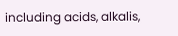including acids, alkalis,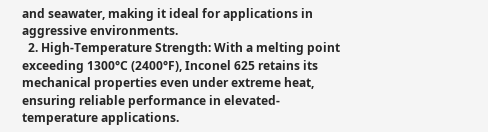and seawater, making it ideal for applications in aggressive environments.
  2. High-Temperature Strength: With a melting point exceeding 1300°C (2400°F), Inconel 625 retains its mechanical properties even under extreme heat, ensuring reliable performance in elevated-temperature applications.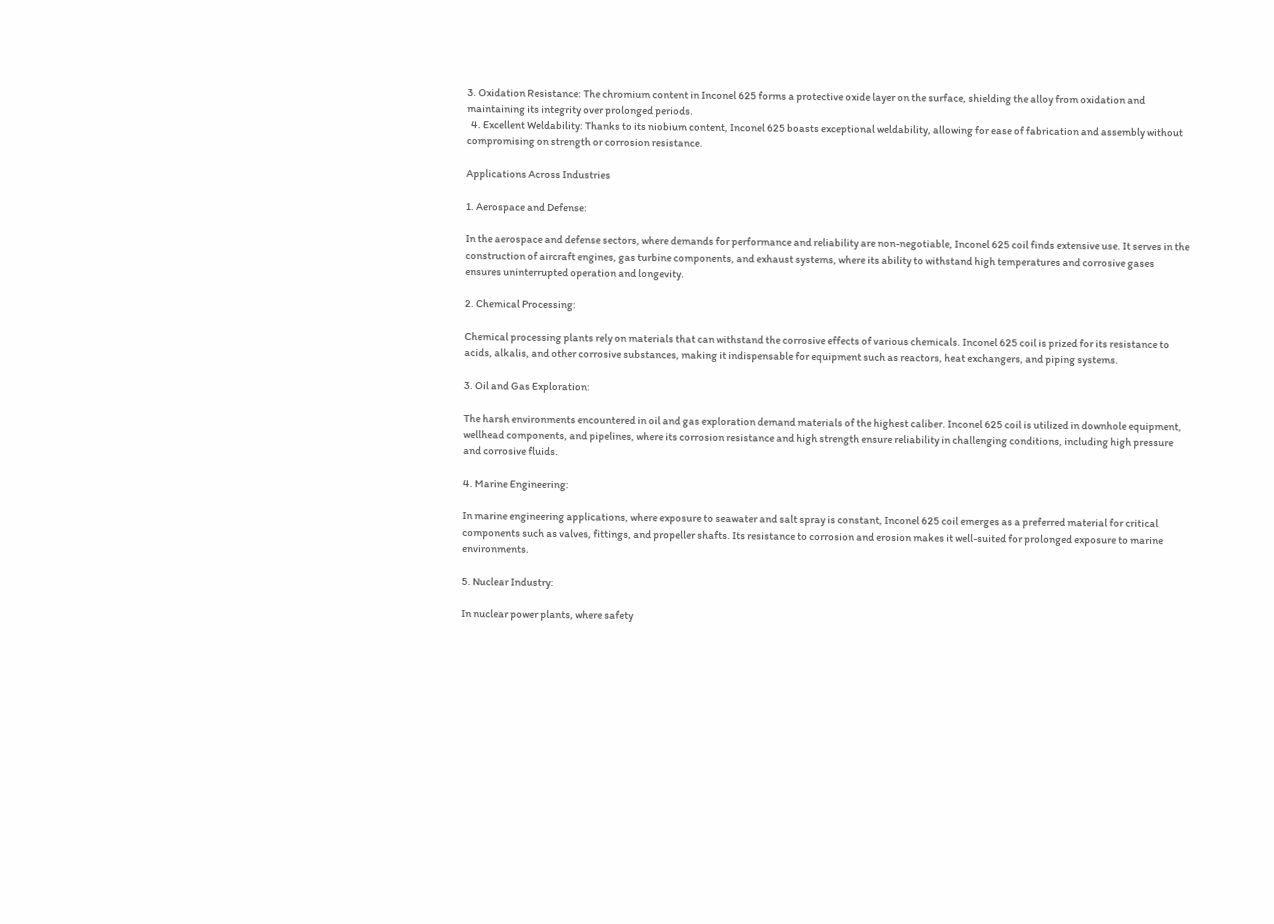3. Oxidation Resistance: The chromium content in Inconel 625 forms a protective oxide layer on the surface, shielding the alloy from oxidation and maintaining its integrity over prolonged periods.
  4. Excellent Weldability: Thanks to its niobium content, Inconel 625 boasts exceptional weldability, allowing for ease of fabrication and assembly without compromising on strength or corrosion resistance.

Applications Across Industries

1. Aerospace and Defense:

In the aerospace and defense sectors, where demands for performance and reliability are non-negotiable, Inconel 625 coil finds extensive use. It serves in the construction of aircraft engines, gas turbine components, and exhaust systems, where its ability to withstand high temperatures and corrosive gases ensures uninterrupted operation and longevity.

2. Chemical Processing:

Chemical processing plants rely on materials that can withstand the corrosive effects of various chemicals. Inconel 625 coil is prized for its resistance to acids, alkalis, and other corrosive substances, making it indispensable for equipment such as reactors, heat exchangers, and piping systems.

3. Oil and Gas Exploration:

The harsh environments encountered in oil and gas exploration demand materials of the highest caliber. Inconel 625 coil is utilized in downhole equipment, wellhead components, and pipelines, where its corrosion resistance and high strength ensure reliability in challenging conditions, including high pressure and corrosive fluids.

4. Marine Engineering:

In marine engineering applications, where exposure to seawater and salt spray is constant, Inconel 625 coil emerges as a preferred material for critical components such as valves, fittings, and propeller shafts. Its resistance to corrosion and erosion makes it well-suited for prolonged exposure to marine environments.

5. Nuclear Industry:

In nuclear power plants, where safety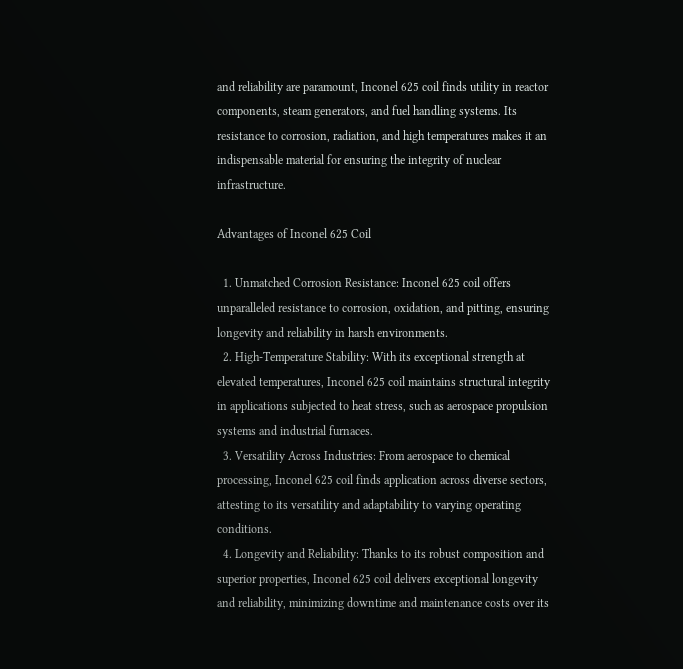and reliability are paramount, Inconel 625 coil finds utility in reactor components, steam generators, and fuel handling systems. Its resistance to corrosion, radiation, and high temperatures makes it an indispensable material for ensuring the integrity of nuclear infrastructure.

Advantages of Inconel 625 Coil

  1. Unmatched Corrosion Resistance: Inconel 625 coil offers unparalleled resistance to corrosion, oxidation, and pitting, ensuring longevity and reliability in harsh environments.
  2. High-Temperature Stability: With its exceptional strength at elevated temperatures, Inconel 625 coil maintains structural integrity in applications subjected to heat stress, such as aerospace propulsion systems and industrial furnaces.
  3. Versatility Across Industries: From aerospace to chemical processing, Inconel 625 coil finds application across diverse sectors, attesting to its versatility and adaptability to varying operating conditions.
  4. Longevity and Reliability: Thanks to its robust composition and superior properties, Inconel 625 coil delivers exceptional longevity and reliability, minimizing downtime and maintenance costs over its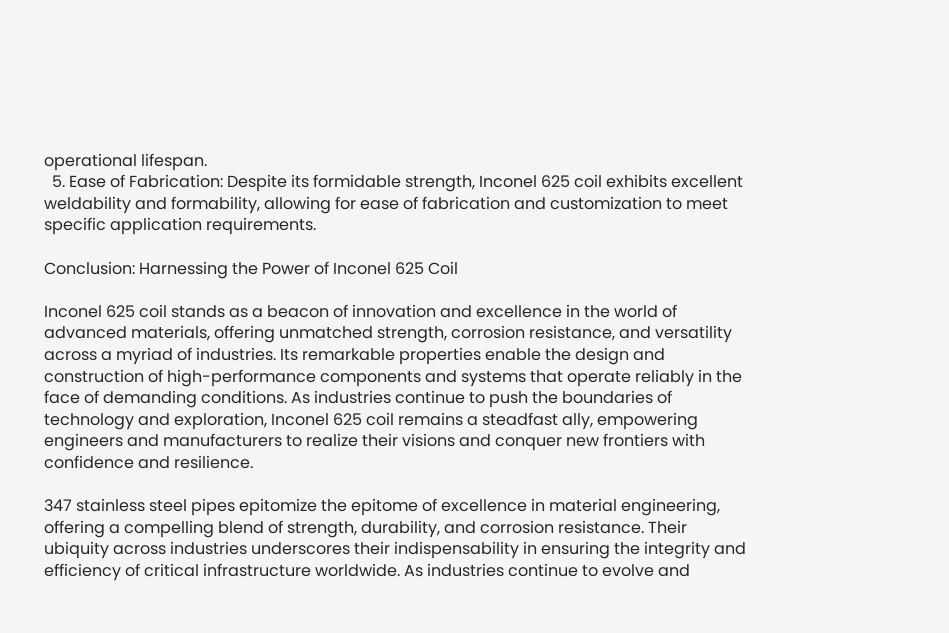operational lifespan.
  5. Ease of Fabrication: Despite its formidable strength, Inconel 625 coil exhibits excellent weldability and formability, allowing for ease of fabrication and customization to meet specific application requirements.

Conclusion: Harnessing the Power of Inconel 625 Coil

Inconel 625 coil stands as a beacon of innovation and excellence in the world of advanced materials, offering unmatched strength, corrosion resistance, and versatility across a myriad of industries. Its remarkable properties enable the design and construction of high-performance components and systems that operate reliably in the face of demanding conditions. As industries continue to push the boundaries of technology and exploration, Inconel 625 coil remains a steadfast ally, empowering engineers and manufacturers to realize their visions and conquer new frontiers with confidence and resilience.

347 stainless steel pipes epitomize the epitome of excellence in material engineering, offering a compelling blend of strength, durability, and corrosion resistance. Their ubiquity across industries underscores their indispensability in ensuring the integrity and efficiency of critical infrastructure worldwide. As industries continue to evolve and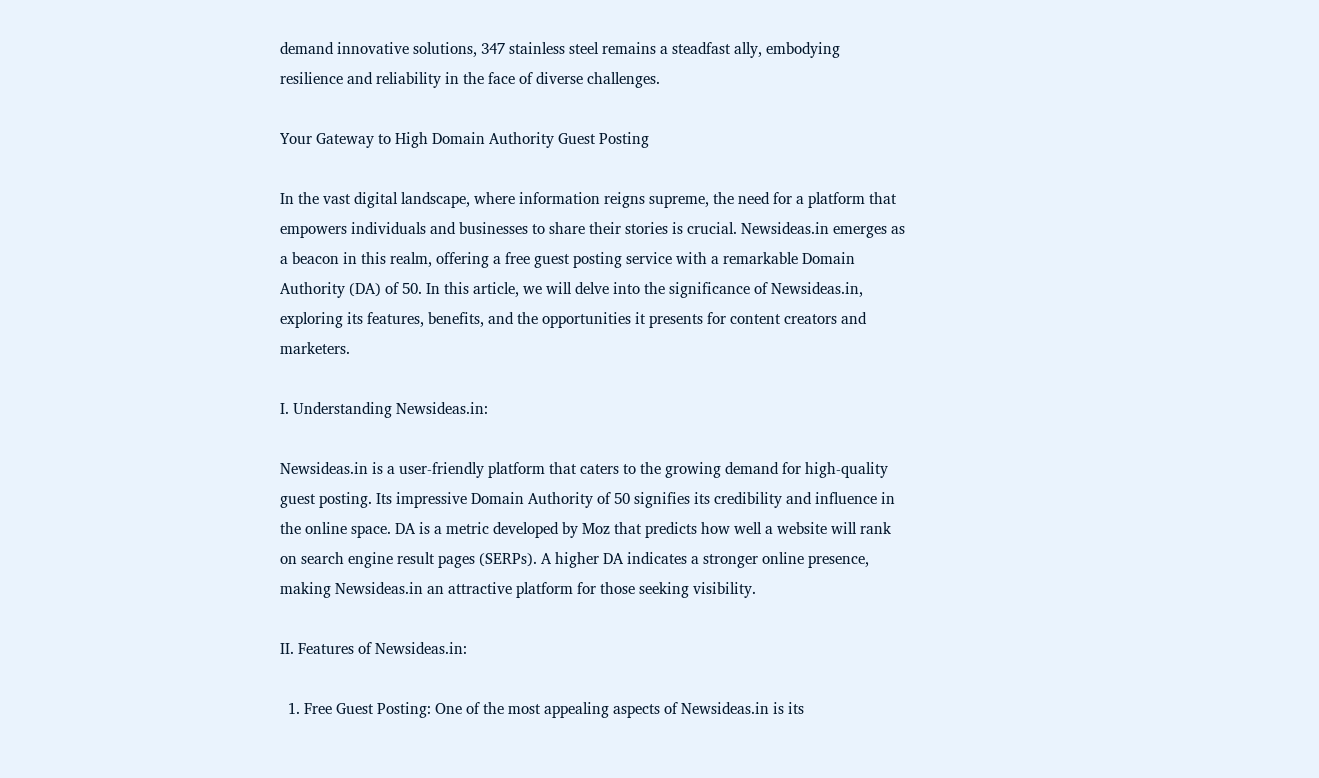demand innovative solutions, 347 stainless steel remains a steadfast ally, embodying resilience and reliability in the face of diverse challenges.

Your Gateway to High Domain Authority Guest Posting

In the vast digital landscape, where information reigns supreme, the need for a platform that empowers individuals and businesses to share their stories is crucial. Newsideas.in emerges as a beacon in this realm, offering a free guest posting service with a remarkable Domain Authority (DA) of 50. In this article, we will delve into the significance of Newsideas.in, exploring its features, benefits, and the opportunities it presents for content creators and marketers.

I. Understanding Newsideas.in:

Newsideas.in is a user-friendly platform that caters to the growing demand for high-quality guest posting. Its impressive Domain Authority of 50 signifies its credibility and influence in the online space. DA is a metric developed by Moz that predicts how well a website will rank on search engine result pages (SERPs). A higher DA indicates a stronger online presence, making Newsideas.in an attractive platform for those seeking visibility.

II. Features of Newsideas.in:

  1. Free Guest Posting: One of the most appealing aspects of Newsideas.in is its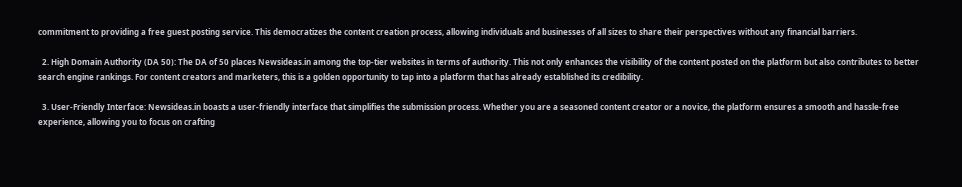commitment to providing a free guest posting service. This democratizes the content creation process, allowing individuals and businesses of all sizes to share their perspectives without any financial barriers.

  2. High Domain Authority (DA 50): The DA of 50 places Newsideas.in among the top-tier websites in terms of authority. This not only enhances the visibility of the content posted on the platform but also contributes to better search engine rankings. For content creators and marketers, this is a golden opportunity to tap into a platform that has already established its credibility.

  3. User-Friendly Interface: Newsideas.in boasts a user-friendly interface that simplifies the submission process. Whether you are a seasoned content creator or a novice, the platform ensures a smooth and hassle-free experience, allowing you to focus on crafting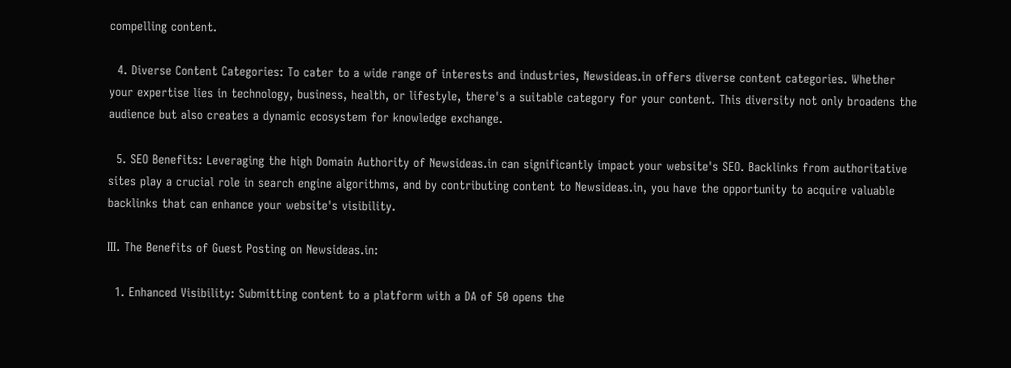compelling content.

  4. Diverse Content Categories: To cater to a wide range of interests and industries, Newsideas.in offers diverse content categories. Whether your expertise lies in technology, business, health, or lifestyle, there's a suitable category for your content. This diversity not only broadens the audience but also creates a dynamic ecosystem for knowledge exchange.

  5. SEO Benefits: Leveraging the high Domain Authority of Newsideas.in can significantly impact your website's SEO. Backlinks from authoritative sites play a crucial role in search engine algorithms, and by contributing content to Newsideas.in, you have the opportunity to acquire valuable backlinks that can enhance your website's visibility.

III. The Benefits of Guest Posting on Newsideas.in:

  1. Enhanced Visibility: Submitting content to a platform with a DA of 50 opens the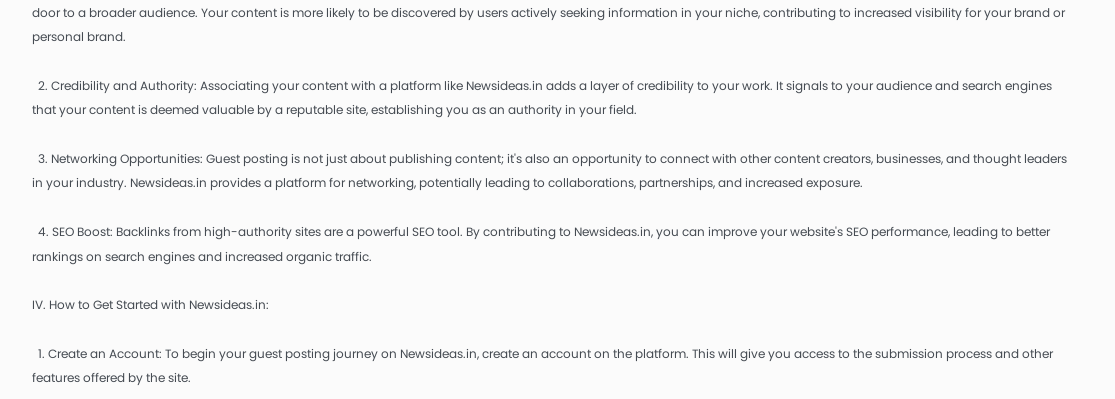door to a broader audience. Your content is more likely to be discovered by users actively seeking information in your niche, contributing to increased visibility for your brand or personal brand.

  2. Credibility and Authority: Associating your content with a platform like Newsideas.in adds a layer of credibility to your work. It signals to your audience and search engines that your content is deemed valuable by a reputable site, establishing you as an authority in your field.

  3. Networking Opportunities: Guest posting is not just about publishing content; it's also an opportunity to connect with other content creators, businesses, and thought leaders in your industry. Newsideas.in provides a platform for networking, potentially leading to collaborations, partnerships, and increased exposure.

  4. SEO Boost: Backlinks from high-authority sites are a powerful SEO tool. By contributing to Newsideas.in, you can improve your website's SEO performance, leading to better rankings on search engines and increased organic traffic.

IV. How to Get Started with Newsideas.in:

  1. Create an Account: To begin your guest posting journey on Newsideas.in, create an account on the platform. This will give you access to the submission process and other features offered by the site.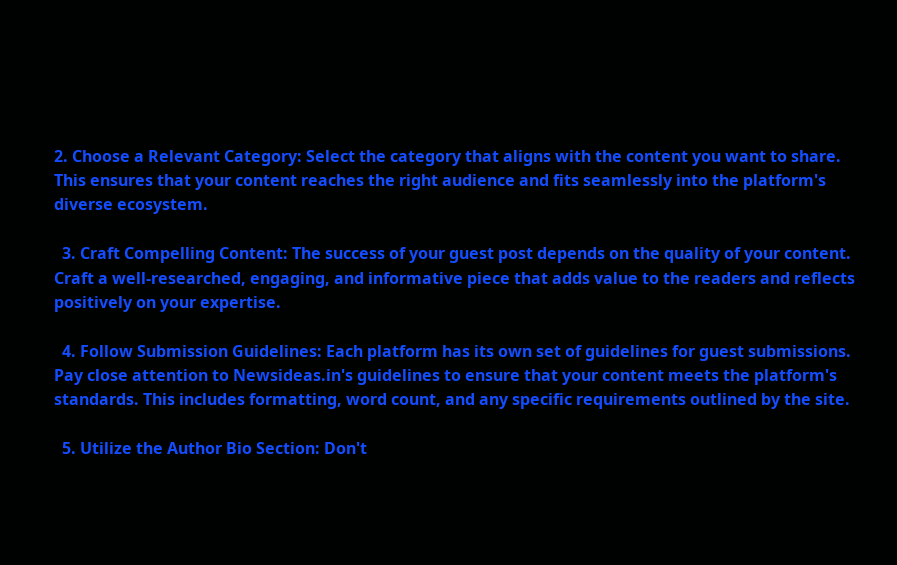2. Choose a Relevant Category: Select the category that aligns with the content you want to share. This ensures that your content reaches the right audience and fits seamlessly into the platform's diverse ecosystem.

  3. Craft Compelling Content: The success of your guest post depends on the quality of your content. Craft a well-researched, engaging, and informative piece that adds value to the readers and reflects positively on your expertise.

  4. Follow Submission Guidelines: Each platform has its own set of guidelines for guest submissions. Pay close attention to Newsideas.in's guidelines to ensure that your content meets the platform's standards. This includes formatting, word count, and any specific requirements outlined by the site.

  5. Utilize the Author Bio Section: Don't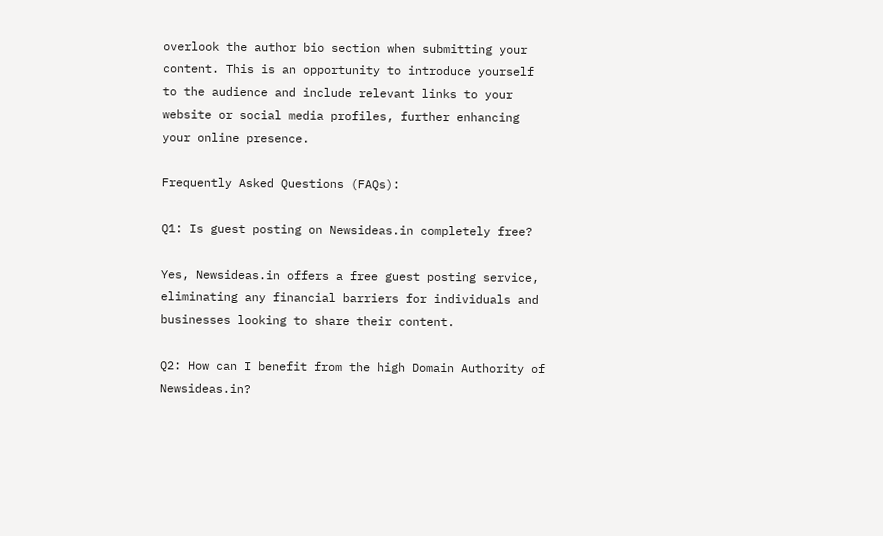overlook the author bio section when submitting your content. This is an opportunity to introduce yourself to the audience and include relevant links to your website or social media profiles, further enhancing your online presence.

Frequently Asked Questions (FAQs):

Q1: Is guest posting on Newsideas.in completely free?

Yes, Newsideas.in offers a free guest posting service, eliminating any financial barriers for individuals and businesses looking to share their content.

Q2: How can I benefit from the high Domain Authority of Newsideas.in?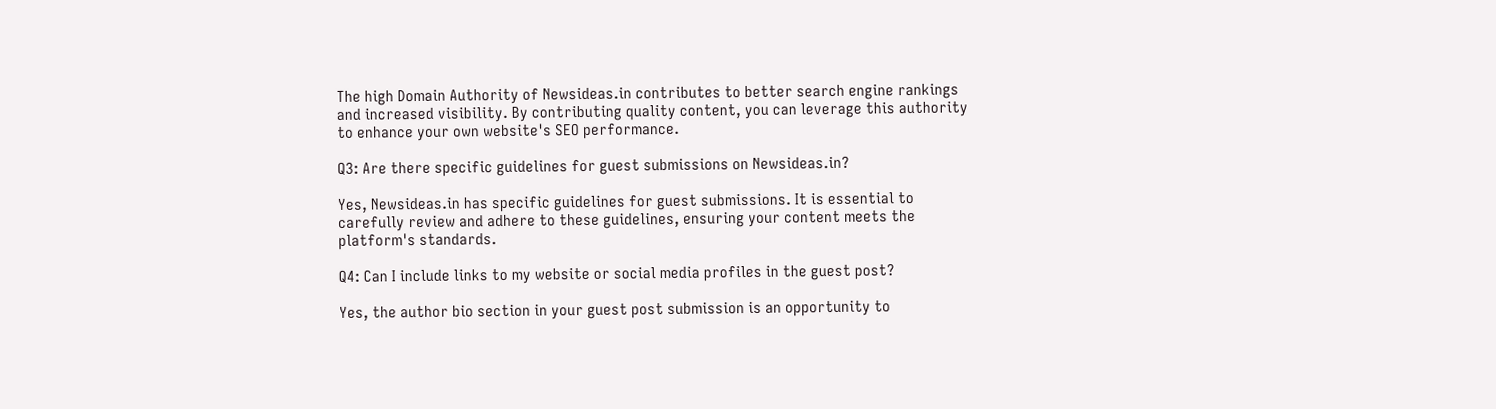The high Domain Authority of Newsideas.in contributes to better search engine rankings and increased visibility. By contributing quality content, you can leverage this authority to enhance your own website's SEO performance.

Q3: Are there specific guidelines for guest submissions on Newsideas.in?

Yes, Newsideas.in has specific guidelines for guest submissions. It is essential to carefully review and adhere to these guidelines, ensuring your content meets the platform's standards.

Q4: Can I include links to my website or social media profiles in the guest post?

Yes, the author bio section in your guest post submission is an opportunity to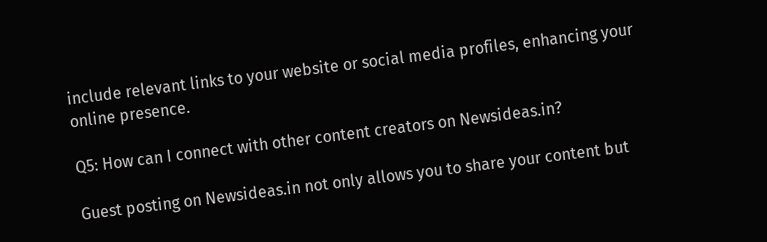include relevant links to your website or social media profiles, enhancing your online presence.

Q5: How can I connect with other content creators on Newsideas.in?

Guest posting on Newsideas.in not only allows you to share your content but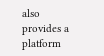also provides a platform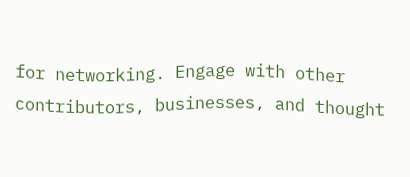for networking. Engage with other contributors, businesses, and thought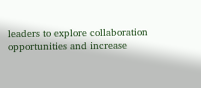leaders to explore collaboration opportunities and increase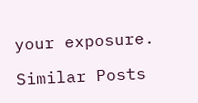your exposure.

Similar Posts